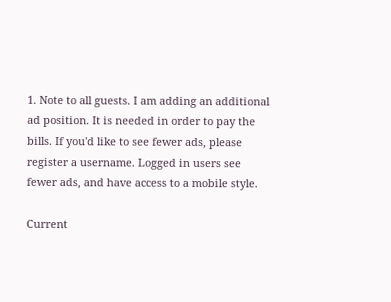1. Note to all guests. I am adding an additional ad position. It is needed in order to pay the bills. If you'd like to see fewer ads, please register a username. Logged in users see fewer ads, and have access to a mobile style.

Current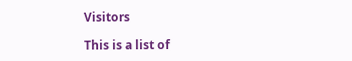Visitors

This is a list of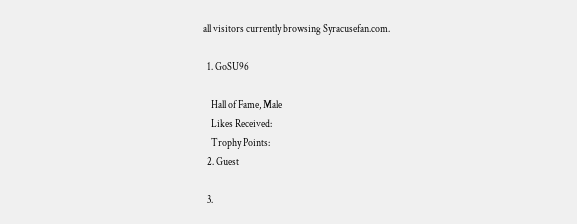all visitors currently browsing Syracusefan.com.

  1. GoSU96

    Hall of Fame, Male
    Likes Received:
    Trophy Points:
  2. Guest

  3.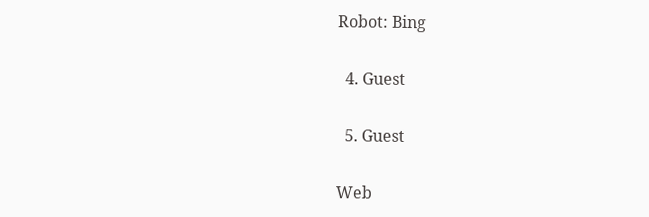Robot: Bing

  4. Guest

  5. Guest

Web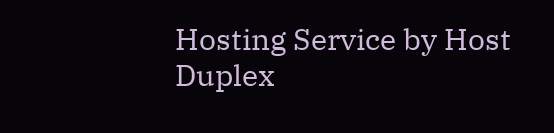Hosting Service by Host Duplex